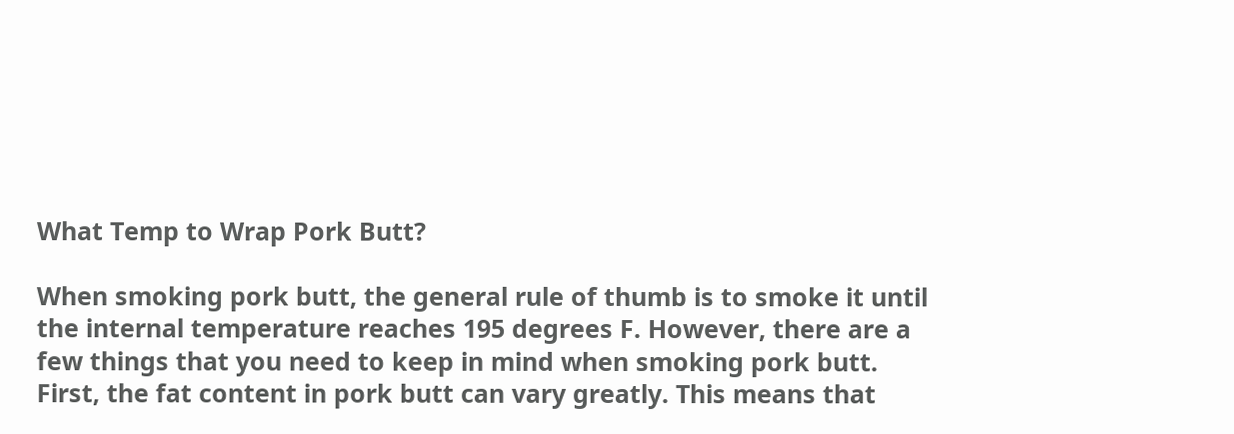What Temp to Wrap Pork Butt?

When smoking pork butt, the general rule of thumb is to smoke it until the internal temperature reaches 195 degrees F. However, there are a few things that you need to keep in mind when smoking pork butt. First, the fat content in pork butt can vary greatly. This means that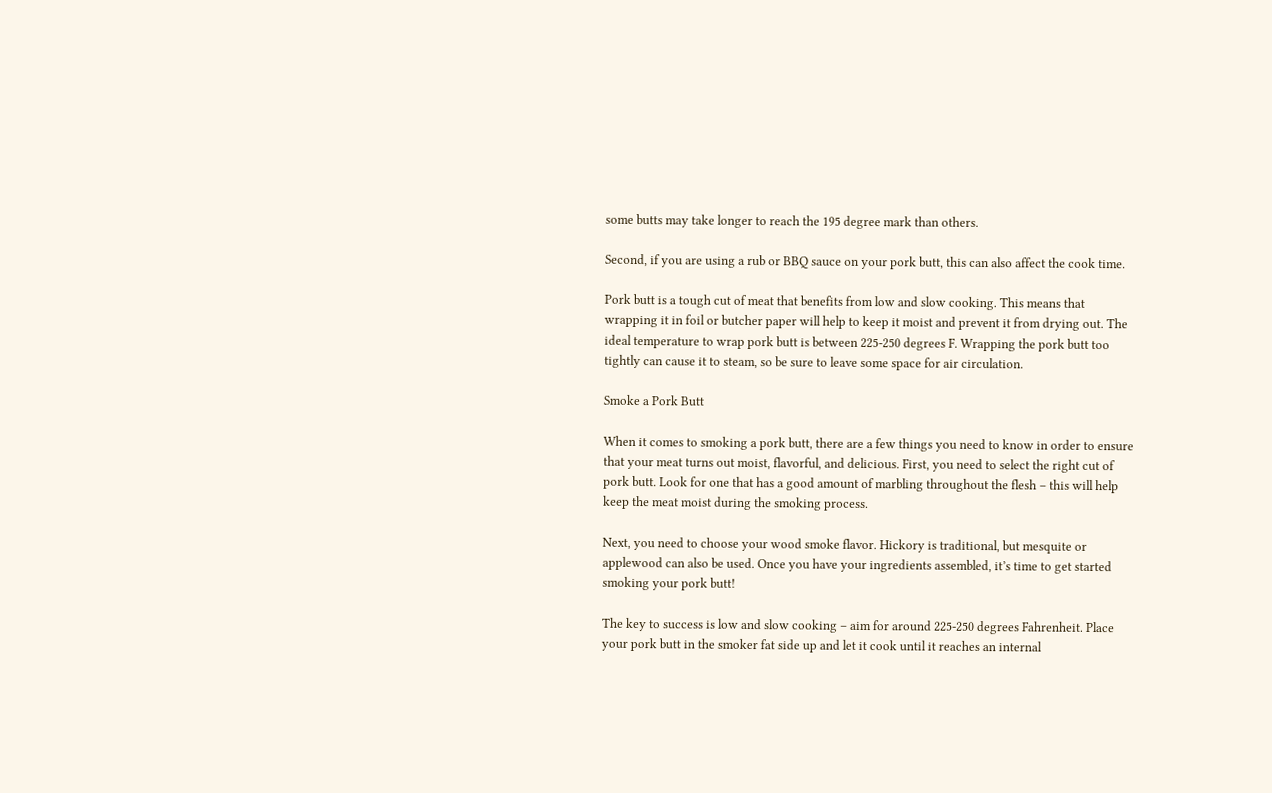some butts may take longer to reach the 195 degree mark than others.

Second, if you are using a rub or BBQ sauce on your pork butt, this can also affect the cook time.

Pork butt is a tough cut of meat that benefits from low and slow cooking. This means that wrapping it in foil or butcher paper will help to keep it moist and prevent it from drying out. The ideal temperature to wrap pork butt is between 225-250 degrees F. Wrapping the pork butt too tightly can cause it to steam, so be sure to leave some space for air circulation.

Smoke a Pork Butt

When it comes to smoking a pork butt, there are a few things you need to know in order to ensure that your meat turns out moist, flavorful, and delicious. First, you need to select the right cut of pork butt. Look for one that has a good amount of marbling throughout the flesh – this will help keep the meat moist during the smoking process.

Next, you need to choose your wood smoke flavor. Hickory is traditional, but mesquite or applewood can also be used. Once you have your ingredients assembled, it’s time to get started smoking your pork butt!

The key to success is low and slow cooking – aim for around 225-250 degrees Fahrenheit. Place your pork butt in the smoker fat side up and let it cook until it reaches an internal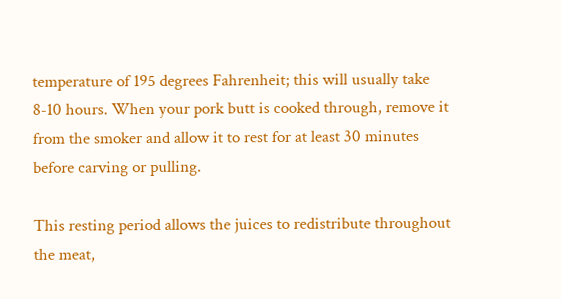temperature of 195 degrees Fahrenheit; this will usually take 8-10 hours. When your pork butt is cooked through, remove it from the smoker and allow it to rest for at least 30 minutes before carving or pulling.

This resting period allows the juices to redistribute throughout the meat,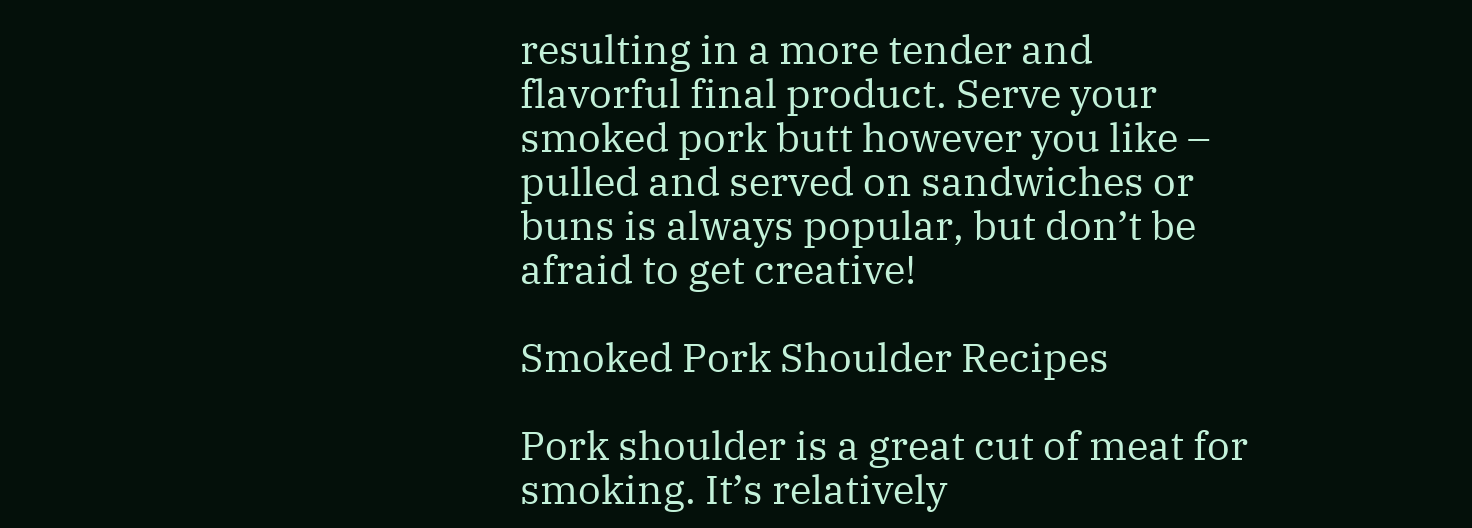resulting in a more tender and flavorful final product. Serve your smoked pork butt however you like – pulled and served on sandwiches or buns is always popular, but don’t be afraid to get creative!

Smoked Pork Shoulder Recipes

Pork shoulder is a great cut of meat for smoking. It’s relatively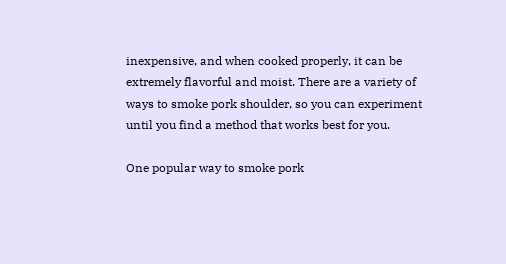inexpensive, and when cooked properly, it can be extremely flavorful and moist. There are a variety of ways to smoke pork shoulder, so you can experiment until you find a method that works best for you.

One popular way to smoke pork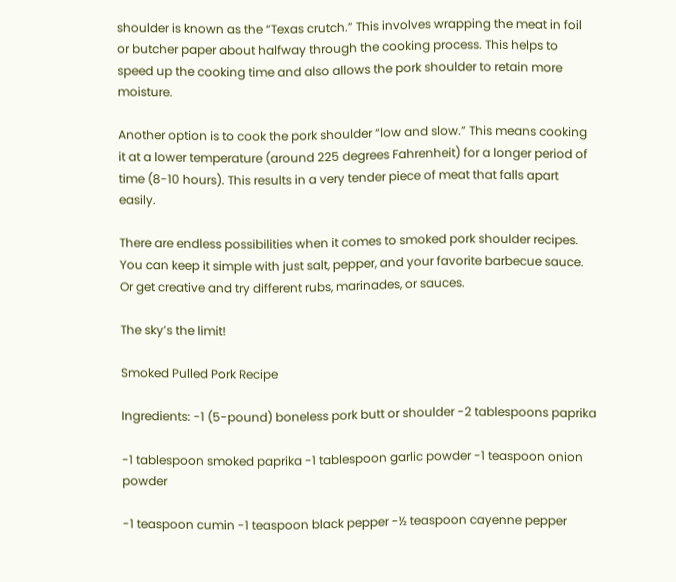shoulder is known as the “Texas crutch.” This involves wrapping the meat in foil or butcher paper about halfway through the cooking process. This helps to speed up the cooking time and also allows the pork shoulder to retain more moisture.

Another option is to cook the pork shoulder “low and slow.” This means cooking it at a lower temperature (around 225 degrees Fahrenheit) for a longer period of time (8-10 hours). This results in a very tender piece of meat that falls apart easily.

There are endless possibilities when it comes to smoked pork shoulder recipes. You can keep it simple with just salt, pepper, and your favorite barbecue sauce. Or get creative and try different rubs, marinades, or sauces.

The sky’s the limit!

Smoked Pulled Pork Recipe

Ingredients: -1 (5-pound) boneless pork butt or shoulder -2 tablespoons paprika

-1 tablespoon smoked paprika -1 tablespoon garlic powder -1 teaspoon onion powder

-1 teaspoon cumin -1 teaspoon black pepper -½ teaspoon cayenne pepper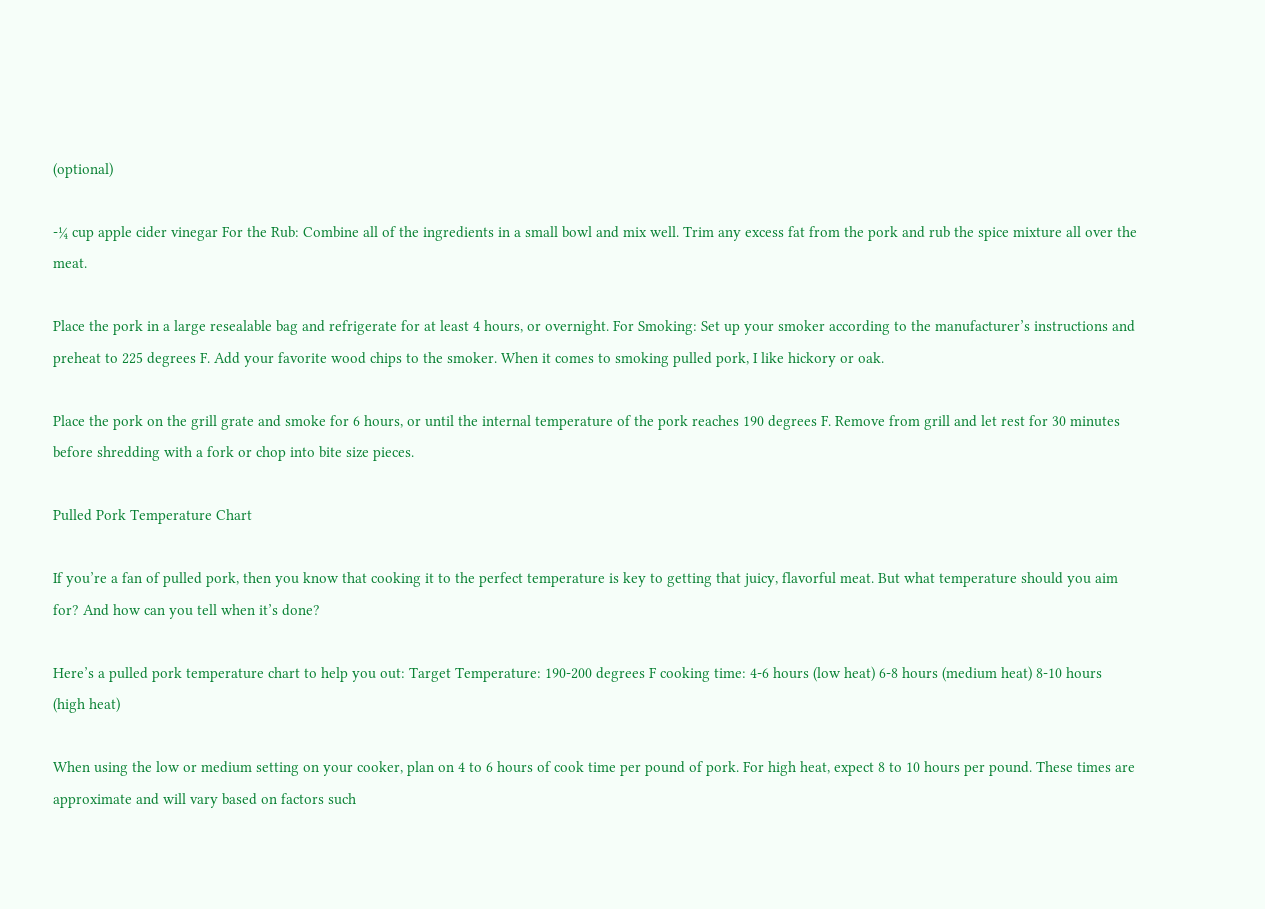(optional)

-¼ cup apple cider vinegar For the Rub: Combine all of the ingredients in a small bowl and mix well. Trim any excess fat from the pork and rub the spice mixture all over the meat.

Place the pork in a large resealable bag and refrigerate for at least 4 hours, or overnight. For Smoking: Set up your smoker according to the manufacturer’s instructions and preheat to 225 degrees F. Add your favorite wood chips to the smoker. When it comes to smoking pulled pork, I like hickory or oak.

Place the pork on the grill grate and smoke for 6 hours, or until the internal temperature of the pork reaches 190 degrees F. Remove from grill and let rest for 30 minutes before shredding with a fork or chop into bite size pieces.

Pulled Pork Temperature Chart

If you’re a fan of pulled pork, then you know that cooking it to the perfect temperature is key to getting that juicy, flavorful meat. But what temperature should you aim for? And how can you tell when it’s done?

Here’s a pulled pork temperature chart to help you out: Target Temperature: 190-200 degrees F cooking time: 4-6 hours (low heat) 6-8 hours (medium heat) 8-10 hours (high heat)

When using the low or medium setting on your cooker, plan on 4 to 6 hours of cook time per pound of pork. For high heat, expect 8 to 10 hours per pound. These times are approximate and will vary based on factors such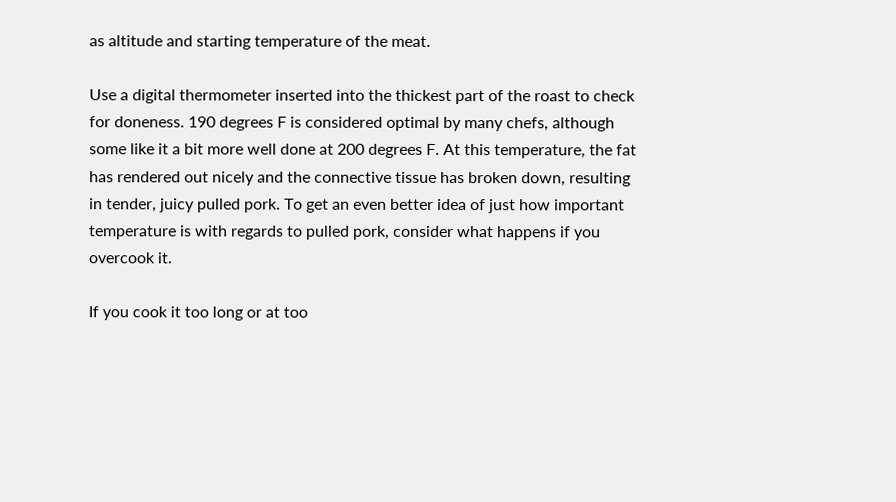as altitude and starting temperature of the meat.

Use a digital thermometer inserted into the thickest part of the roast to check for doneness. 190 degrees F is considered optimal by many chefs, although some like it a bit more well done at 200 degrees F. At this temperature, the fat has rendered out nicely and the connective tissue has broken down, resulting in tender, juicy pulled pork. To get an even better idea of just how important temperature is with regards to pulled pork, consider what happens if you overcook it.

If you cook it too long or at too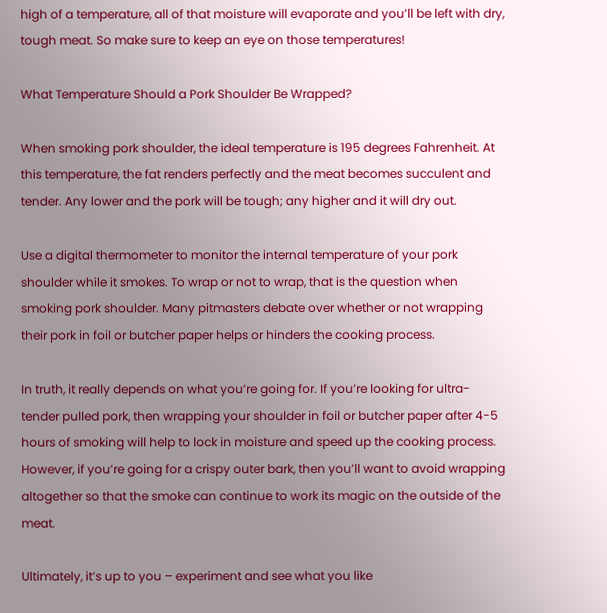high of a temperature, all of that moisture will evaporate and you’ll be left with dry, tough meat. So make sure to keep an eye on those temperatures!

What Temperature Should a Pork Shoulder Be Wrapped?

When smoking pork shoulder, the ideal temperature is 195 degrees Fahrenheit. At this temperature, the fat renders perfectly and the meat becomes succulent and tender. Any lower and the pork will be tough; any higher and it will dry out.

Use a digital thermometer to monitor the internal temperature of your pork shoulder while it smokes. To wrap or not to wrap, that is the question when smoking pork shoulder. Many pitmasters debate over whether or not wrapping their pork in foil or butcher paper helps or hinders the cooking process.

In truth, it really depends on what you’re going for. If you’re looking for ultra-tender pulled pork, then wrapping your shoulder in foil or butcher paper after 4-5 hours of smoking will help to lock in moisture and speed up the cooking process. However, if you’re going for a crispy outer bark, then you’ll want to avoid wrapping altogether so that the smoke can continue to work its magic on the outside of the meat.

Ultimately, it’s up to you – experiment and see what you like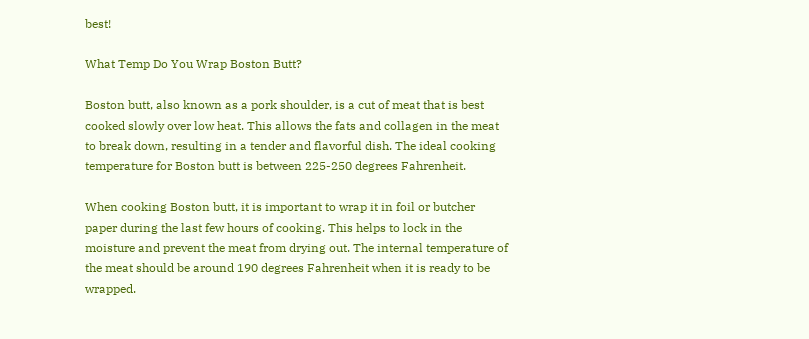best!

What Temp Do You Wrap Boston Butt?

Boston butt, also known as a pork shoulder, is a cut of meat that is best cooked slowly over low heat. This allows the fats and collagen in the meat to break down, resulting in a tender and flavorful dish. The ideal cooking temperature for Boston butt is between 225-250 degrees Fahrenheit.

When cooking Boston butt, it is important to wrap it in foil or butcher paper during the last few hours of cooking. This helps to lock in the moisture and prevent the meat from drying out. The internal temperature of the meat should be around 190 degrees Fahrenheit when it is ready to be wrapped.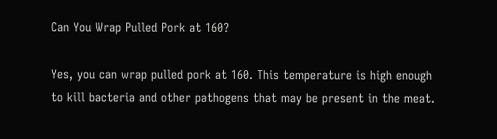Can You Wrap Pulled Pork at 160?

Yes, you can wrap pulled pork at 160. This temperature is high enough to kill bacteria and other pathogens that may be present in the meat.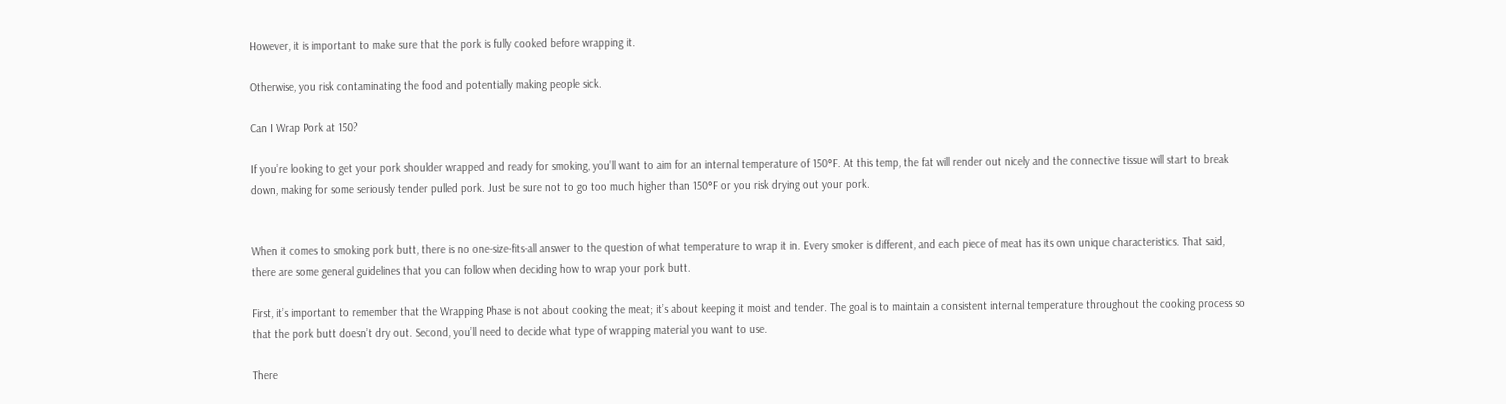However, it is important to make sure that the pork is fully cooked before wrapping it.

Otherwise, you risk contaminating the food and potentially making people sick.

Can I Wrap Pork at 150?

If you’re looking to get your pork shoulder wrapped and ready for smoking, you’ll want to aim for an internal temperature of 150°F. At this temp, the fat will render out nicely and the connective tissue will start to break down, making for some seriously tender pulled pork. Just be sure not to go too much higher than 150°F or you risk drying out your pork.


When it comes to smoking pork butt, there is no one-size-fits-all answer to the question of what temperature to wrap it in. Every smoker is different, and each piece of meat has its own unique characteristics. That said, there are some general guidelines that you can follow when deciding how to wrap your pork butt.

First, it’s important to remember that the Wrapping Phase is not about cooking the meat; it’s about keeping it moist and tender. The goal is to maintain a consistent internal temperature throughout the cooking process so that the pork butt doesn’t dry out. Second, you’ll need to decide what type of wrapping material you want to use.

There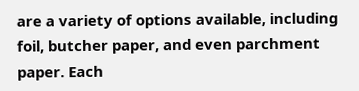are a variety of options available, including foil, butcher paper, and even parchment paper. Each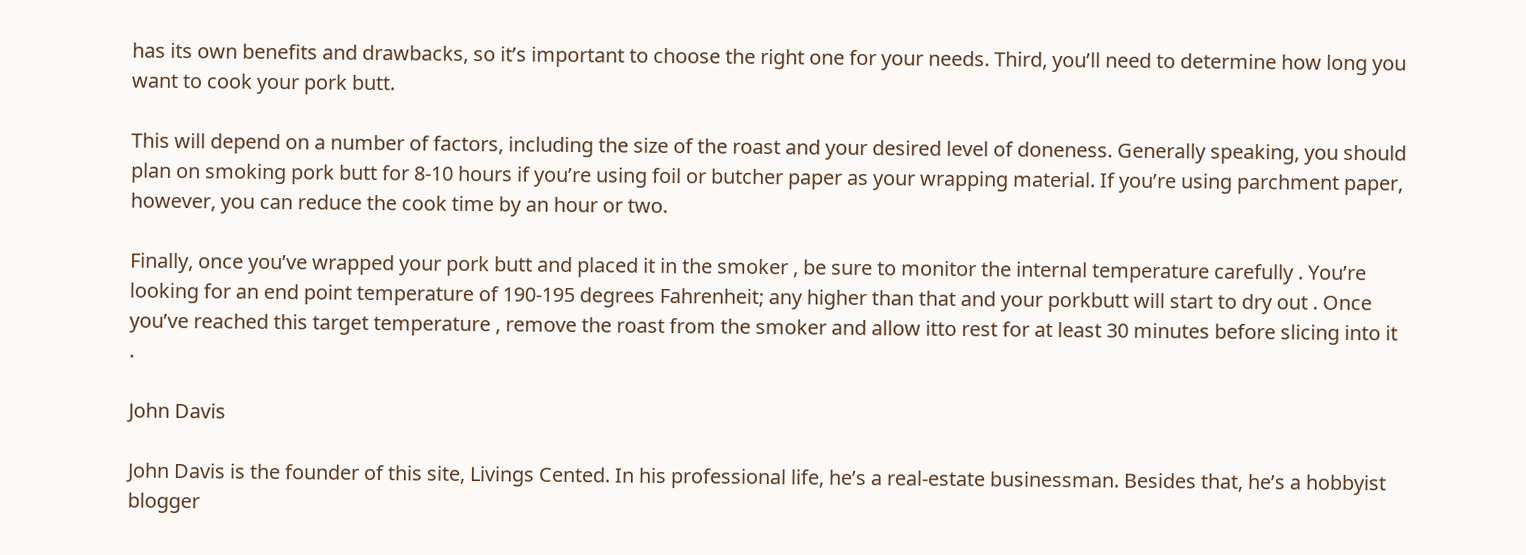has its own benefits and drawbacks, so it’s important to choose the right one for your needs. Third, you’ll need to determine how long you want to cook your pork butt.

This will depend on a number of factors, including the size of the roast and your desired level of doneness. Generally speaking, you should plan on smoking pork butt for 8-10 hours if you’re using foil or butcher paper as your wrapping material. If you’re using parchment paper, however, you can reduce the cook time by an hour or two.

Finally, once you’ve wrapped your pork butt and placed it in the smoker , be sure to monitor the internal temperature carefully . You’re looking for an end point temperature of 190-195 degrees Fahrenheit; any higher than that and your porkbutt will start to dry out . Once you’ve reached this target temperature , remove the roast from the smoker and allow itto rest for at least 30 minutes before slicing into it .

John Davis

John Davis is the founder of this site, Livings Cented. In his professional life, he’s a real-estate businessman. Besides that, he’s a hobbyist blogger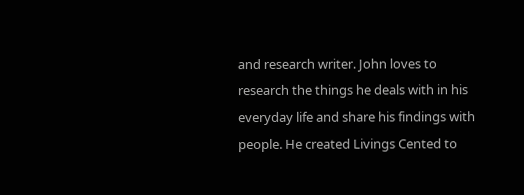and research writer. John loves to research the things he deals with in his everyday life and share his findings with people. He created Livings Cented to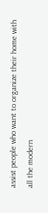assist people who want to organize their home with all the modern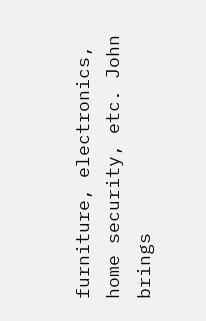furniture, electronics, home security, etc. John brings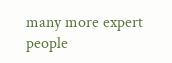many more expert people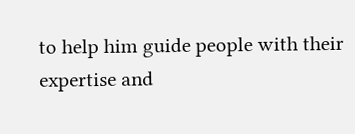to help him guide people with their expertise and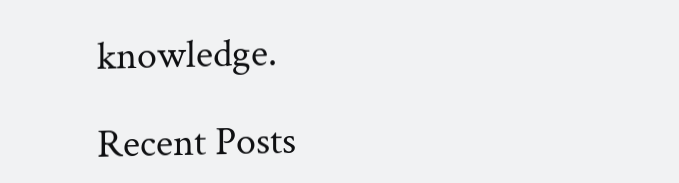knowledge.

Recent Posts